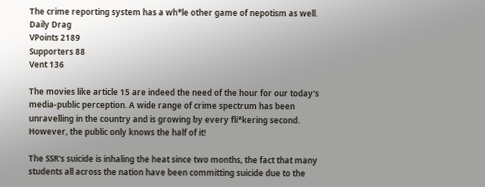The crime reporting system has a wh*le other game of nepotism as well. Daily Drag
VPoints 2189
Supporters 88
Vent 136

The movies like article 15 are indeed the need of the hour for our today's media-public perception. A wide range of crime spectrum has been unravelling in the country and is growing by every fli*kering second. However, the public only knows the half of it!

The SSR's suicide is inhaling the heat since two months, the fact that many students all across the nation have been committing suicide due to the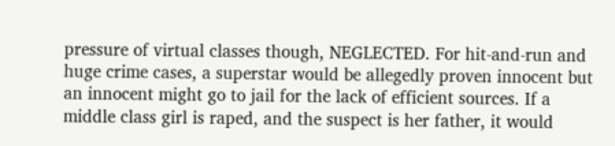pressure of virtual classes though, NEGLECTED. For hit-and-run and huge crime cases, a superstar would be allegedly proven innocent but an innocent might go to jail for the lack of efficient sources. If a middle class girl is raped, and the suspect is her father, it would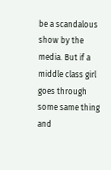be a scandalous show by the media. But if a middle class girl goes through some same thing and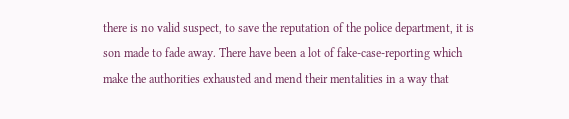there is no valid suspect, to save the reputation of the police department, it is son made to fade away. There have been a lot of fake-case-reporting which make the authorities exhausted and mend their mentalities in a way that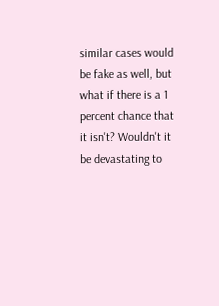similar cases would be fake as well, but what if there is a 1 percent chance that it isn't? Wouldn't it be devastating to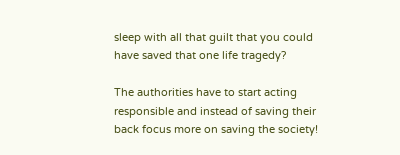sleep with all that guilt that you could have saved that one life tragedy?

The authorities have to start acting responsible and instead of saving their back focus more on saving the society!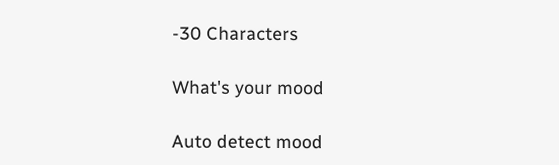-30 Characters

What's your mood

Auto detect mood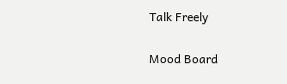Talk Freely

Mood Board